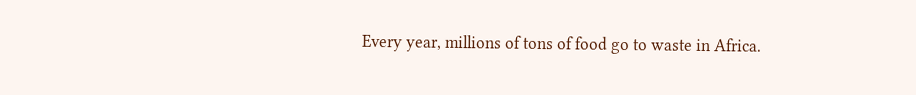Every year, millions of tons of food go to waste in Africa.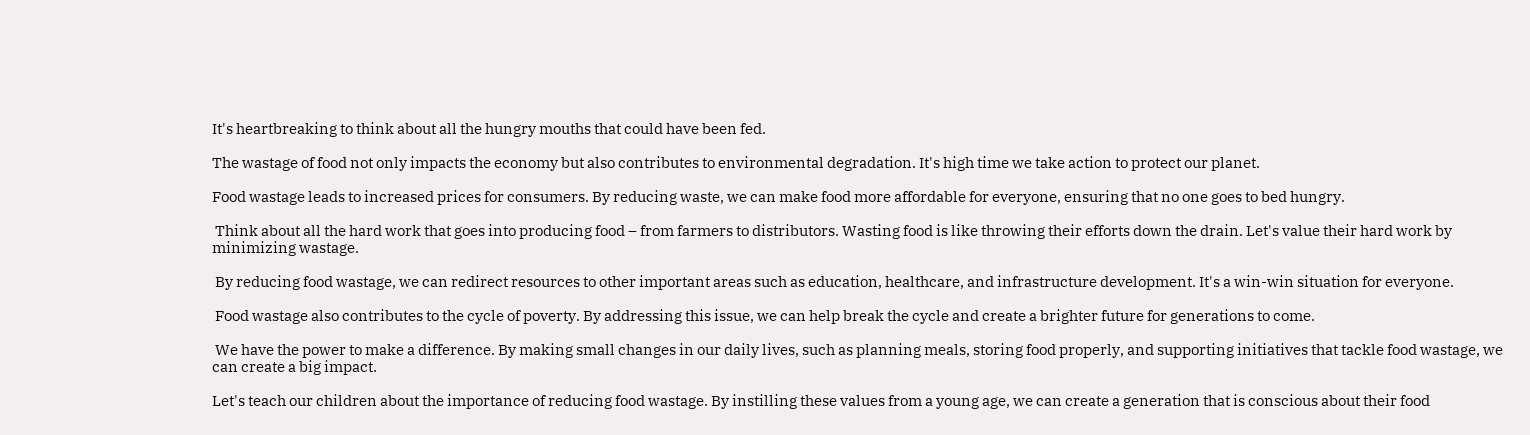It's heartbreaking to think about all the hungry mouths that could have been fed.

The wastage of food not only impacts the economy but also contributes to environmental degradation. It's high time we take action to protect our planet.

Food wastage leads to increased prices for consumers. By reducing waste, we can make food more affordable for everyone, ensuring that no one goes to bed hungry.

 Think about all the hard work that goes into producing food – from farmers to distributors. Wasting food is like throwing their efforts down the drain. Let's value their hard work by minimizing wastage.

 By reducing food wastage, we can redirect resources to other important areas such as education, healthcare, and infrastructure development. It's a win-win situation for everyone.

 Food wastage also contributes to the cycle of poverty. By addressing this issue, we can help break the cycle and create a brighter future for generations to come.

 We have the power to make a difference. By making small changes in our daily lives, such as planning meals, storing food properly, and supporting initiatives that tackle food wastage, we can create a big impact.

Let's teach our children about the importance of reducing food wastage. By instilling these values from a young age, we can create a generation that is conscious about their food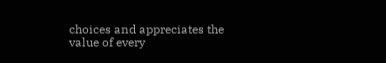choices and appreciates the value of every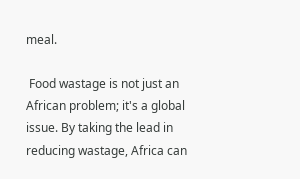meal.

 Food wastage is not just an African problem; it's a global issue. By taking the lead in reducing wastage, Africa can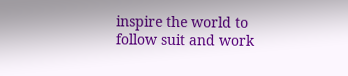inspire the world to follow suit and work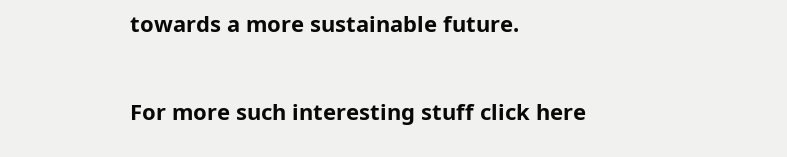towards a more sustainable future.

For more such interesting stuff click here